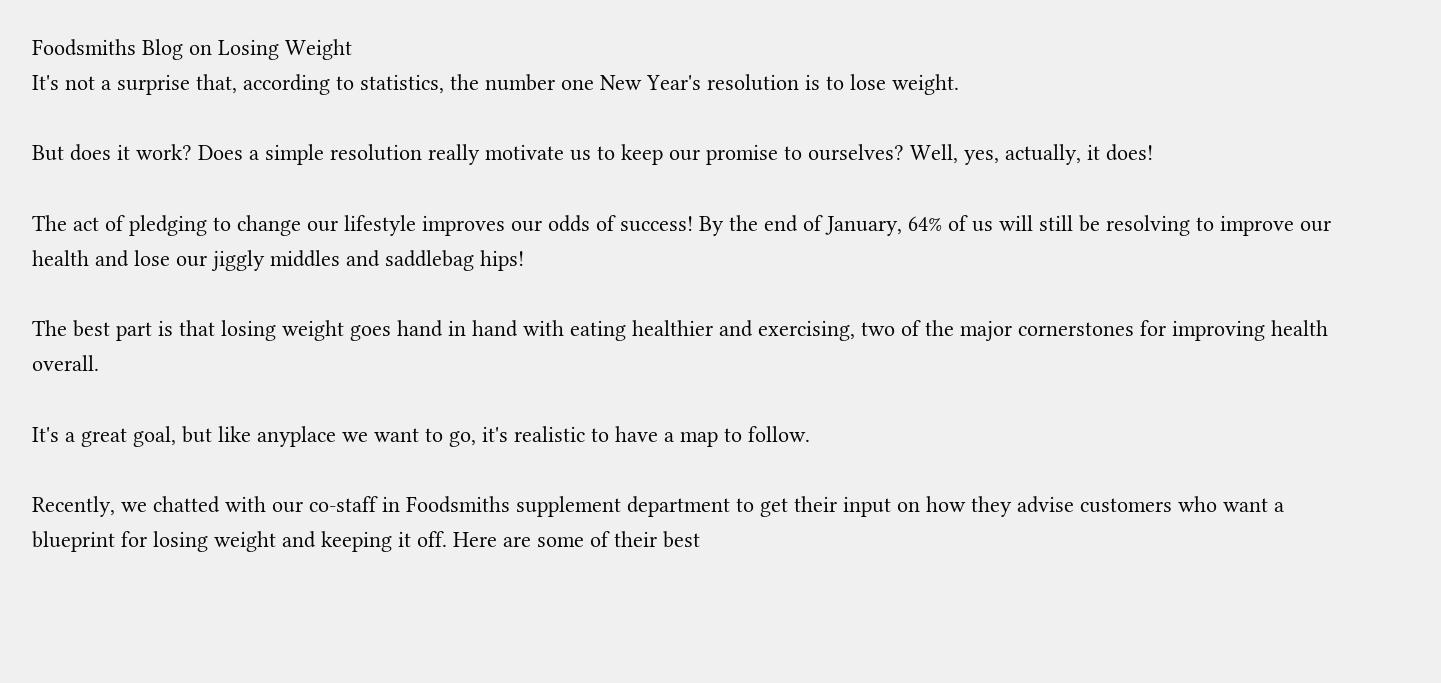Foodsmiths Blog on Losing Weight
It's not a surprise that, according to statistics, the number one New Year's resolution is to lose weight.

But does it work? Does a simple resolution really motivate us to keep our promise to ourselves? Well, yes, actually, it does!

The act of pledging to change our lifestyle improves our odds of success! By the end of January, 64% of us will still be resolving to improve our health and lose our jiggly middles and saddlebag hips!

The best part is that losing weight goes hand in hand with eating healthier and exercising, two of the major cornerstones for improving health overall.

It's a great goal, but like anyplace we want to go, it's realistic to have a map to follow.

Recently, we chatted with our co-staff in Foodsmiths supplement department to get their input on how they advise customers who want a blueprint for losing weight and keeping it off. Here are some of their best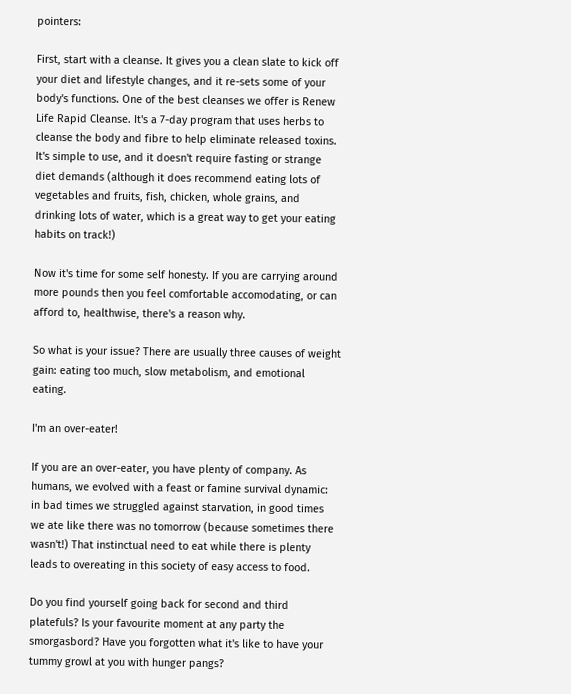pointers:

First, start with a cleanse. It gives you a clean slate to kick off your diet and lifestyle changes, and it re-sets some of your body's functions. One of the best cleanses we offer is Renew Life Rapid Cleanse. It's a 7-day program that uses herbs to cleanse the body and fibre to help eliminate released toxins. It's simple to use, and it doesn't require fasting or strange diet demands (although it does recommend eating lots of vegetables and fruits, fish, chicken, whole grains, and drinking lots of water, which is a great way to get your eating habits on track!)

Now it's time for some self honesty. If you are carrying around more pounds then you feel comfortable accomodating, or can afford to, healthwise, there's a reason why.

So what is your issue? There are usually three causes of weight gain: eating too much, slow metabolism, and emotional eating.

I'm an over-eater!

If you are an over-eater, you have plenty of company. As humans, we evolved with a feast or famine survival dynamic: in bad times we struggled against starvation, in good times we ate like there was no tomorrow (because sometimes there wasn't!) That instinctual need to eat while there is plenty leads to overeating in this society of easy access to food.

Do you find yourself going back for second and third platefuls? Is your favourite moment at any party the smorgasbord? Have you forgotten what it's like to have your tummy growl at you with hunger pangs?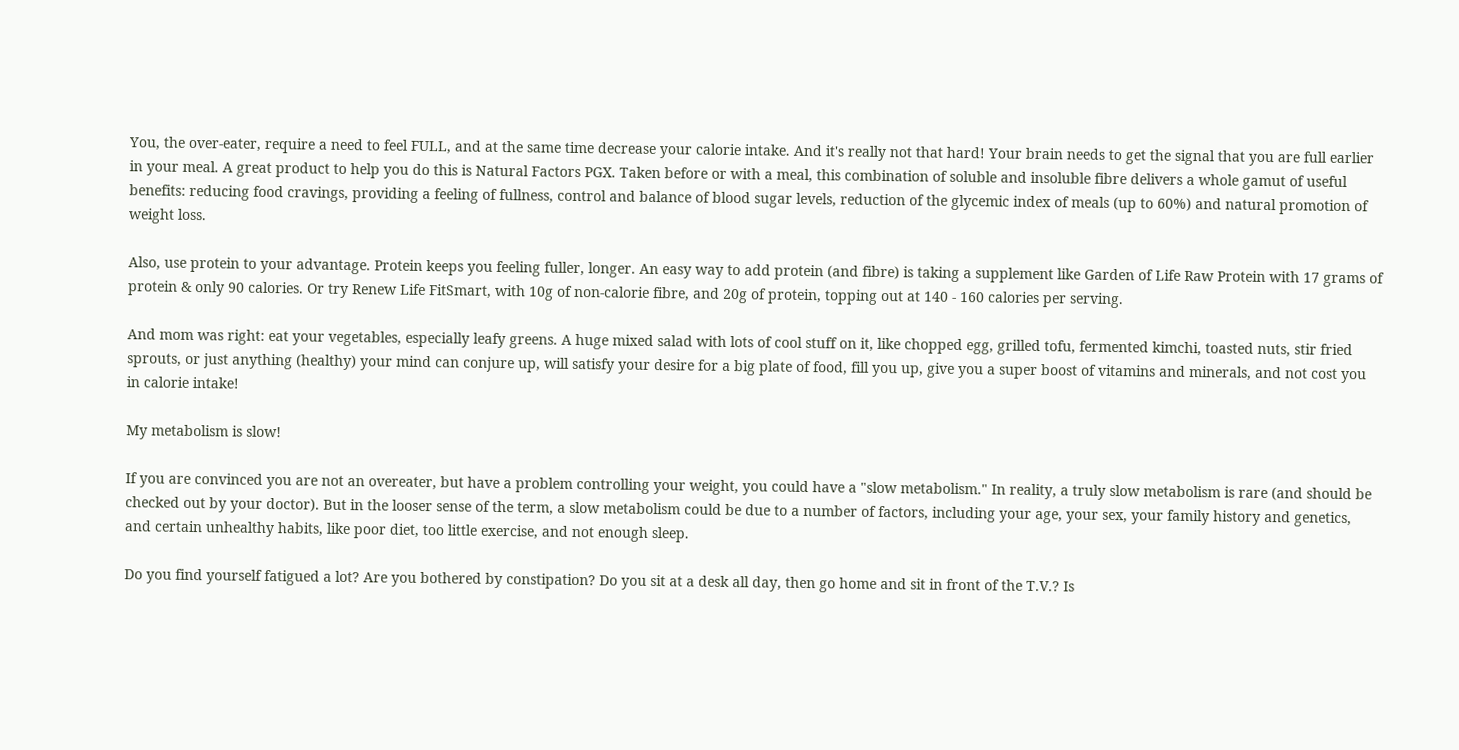You, the over-eater, require a need to feel FULL, and at the same time decrease your calorie intake. And it's really not that hard! Your brain needs to get the signal that you are full earlier in your meal. A great product to help you do this is Natural Factors PGX. Taken before or with a meal, this combination of soluble and insoluble fibre delivers a whole gamut of useful benefits: reducing food cravings, providing a feeling of fullness, control and balance of blood sugar levels, reduction of the glycemic index of meals (up to 60%) and natural promotion of weight loss.

Also, use protein to your advantage. Protein keeps you feeling fuller, longer. An easy way to add protein (and fibre) is taking a supplement like Garden of Life Raw Protein with 17 grams of protein & only 90 calories. Or try Renew Life FitSmart, with 10g of non-calorie fibre, and 20g of protein, topping out at 140 - 160 calories per serving.

And mom was right: eat your vegetables, especially leafy greens. A huge mixed salad with lots of cool stuff on it, like chopped egg, grilled tofu, fermented kimchi, toasted nuts, stir fried sprouts, or just anything (healthy) your mind can conjure up, will satisfy your desire for a big plate of food, fill you up, give you a super boost of vitamins and minerals, and not cost you in calorie intake!

My metabolism is slow!

If you are convinced you are not an overeater, but have a problem controlling your weight, you could have a "slow metabolism." In reality, a truly slow metabolism is rare (and should be checked out by your doctor). But in the looser sense of the term, a slow metabolism could be due to a number of factors, including your age, your sex, your family history and genetics, and certain unhealthy habits, like poor diet, too little exercise, and not enough sleep.

Do you find yourself fatigued a lot? Are you bothered by constipation? Do you sit at a desk all day, then go home and sit in front of the T.V.? Is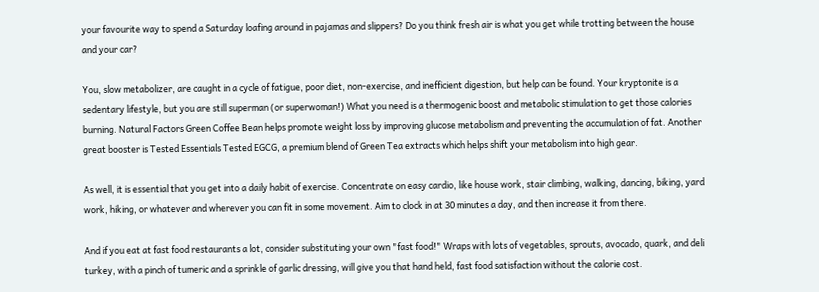your favourite way to spend a Saturday loafing around in pajamas and slippers? Do you think fresh air is what you get while trotting between the house and your car?

You, slow metabolizer, are caught in a cycle of fatigue, poor diet, non-exercise, and inefficient digestion, but help can be found. Your kryptonite is a sedentary lifestyle, but you are still superman (or superwoman!) What you need is a thermogenic boost and metabolic stimulation to get those calories burning. Natural Factors Green Coffee Bean helps promote weight loss by improving glucose metabolism and preventing the accumulation of fat. Another great booster is Tested Essentials Tested EGCG, a premium blend of Green Tea extracts which helps shift your metabolism into high gear.

As well, it is essential that you get into a daily habit of exercise. Concentrate on easy cardio, like house work, stair climbing, walking, dancing, biking, yard work, hiking, or whatever and wherever you can fit in some movement. Aim to clock in at 30 minutes a day, and then increase it from there.

And if you eat at fast food restaurants a lot, consider substituting your own "fast food!" Wraps with lots of vegetables, sprouts, avocado, quark, and deli turkey, with a pinch of tumeric and a sprinkle of garlic dressing, will give you that hand held, fast food satisfaction without the calorie cost.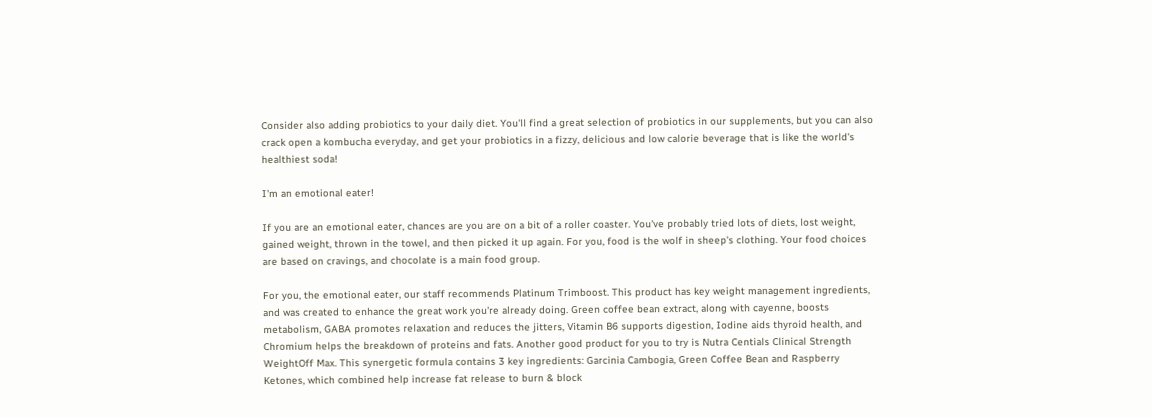Consider also adding probiotics to your daily diet. You'll find a great selection of probiotics in our supplements, but you can also crack open a kombucha everyday, and get your probiotics in a fizzy, delicious and low calorie beverage that is like the world's healthiest soda!

I'm an emotional eater!

If you are an emotional eater, chances are you are on a bit of a roller coaster. You've probably tried lots of diets, lost weight, gained weight, thrown in the towel, and then picked it up again. For you, food is the wolf in sheep's clothing. Your food choices are based on cravings, and chocolate is a main food group.

For you, the emotional eater, our staff recommends Platinum Trimboost. This product has key weight management ingredients, and was created to enhance the great work you're already doing. Green coffee bean extract, along with cayenne, boosts metabolism, GABA promotes relaxation and reduces the jitters, Vitamin B6 supports digestion, Iodine aids thyroid health, and Chromium helps the breakdown of proteins and fats. Another good product for you to try is Nutra Centials Clinical Strength WeightOff Max. This synergetic formula contains 3 key ingredients: Garcinia Cambogia, Green Coffee Bean and Raspberry Ketones, which combined help increase fat release to burn & block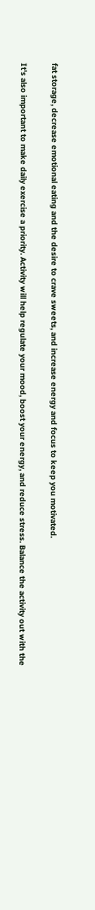fat storage, decrease emotional eating and the desire to crave sweets, and increase energy and focus to keep you motivated.

It's also important to make daily exercise a priority. Activity will help regulate your mood, boost your energy, and reduce stress. Balance the activity out with the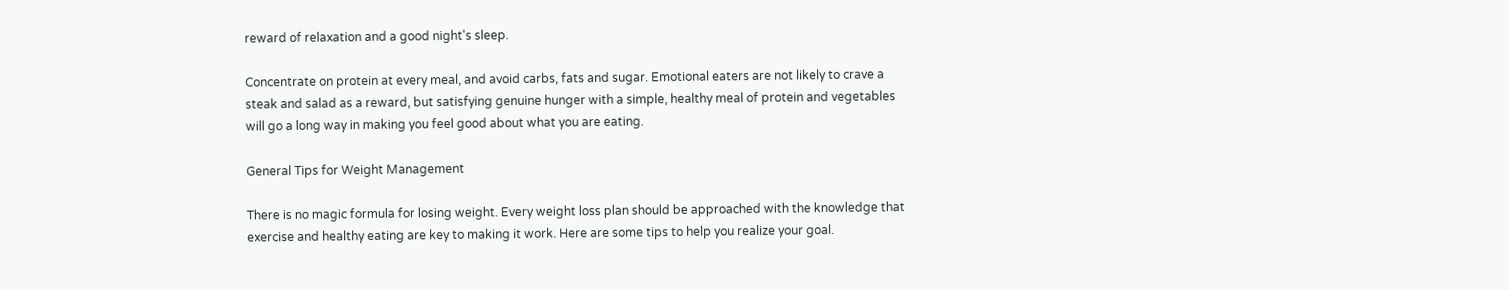reward of relaxation and a good night's sleep.

Concentrate on protein at every meal, and avoid carbs, fats and sugar. Emotional eaters are not likely to crave a steak and salad as a reward, but satisfying genuine hunger with a simple, healthy meal of protein and vegetables will go a long way in making you feel good about what you are eating.

General Tips for Weight Management

There is no magic formula for losing weight. Every weight loss plan should be approached with the knowledge that exercise and healthy eating are key to making it work. Here are some tips to help you realize your goal.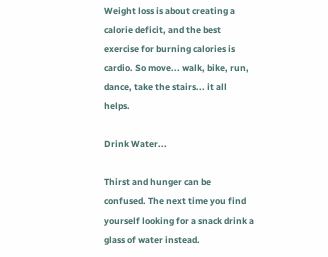Weight loss is about creating a calorie deficit, and the best exercise for burning calories is cardio. So move... walk, bike, run, dance, take the stairs... it all helps.

Drink Water...

Thirst and hunger can be confused. The next time you find yourself looking for a snack drink a glass of water instead.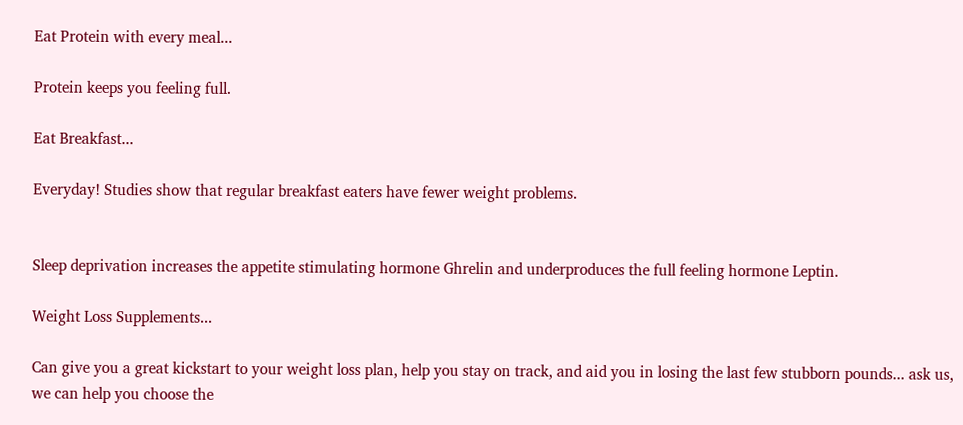Eat Protein with every meal...

Protein keeps you feeling full.

Eat Breakfast...

Everyday! Studies show that regular breakfast eaters have fewer weight problems.


Sleep deprivation increases the appetite stimulating hormone Ghrelin and underproduces the full feeling hormone Leptin.

Weight Loss Supplements...

Can give you a great kickstart to your weight loss plan, help you stay on track, and aid you in losing the last few stubborn pounds... ask us, we can help you choose the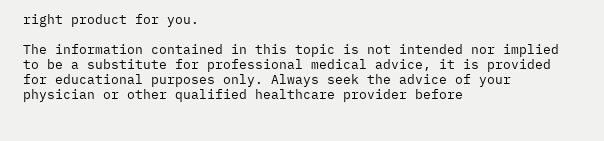right product for you.

The information contained in this topic is not intended nor implied to be a substitute for professional medical advice, it is provided for educational purposes only. Always seek the advice of your physician or other qualified healthcare provider before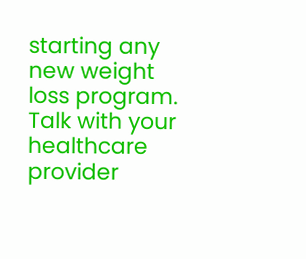starting any new weight loss program. Talk with your healthcare provider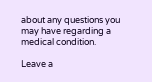about any questions you may have regarding a medical condition.

Leave a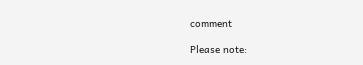comment

Please note: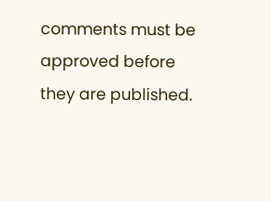comments must be approved before they are published.